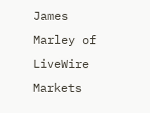James Marley of LiveWire Markets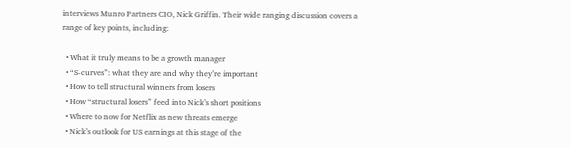interviews Munro Partners CIO, Nick Griffin. Their wide ranging discussion covers a range of key points, including:

  • What it truly means to be a growth manager
  • “S-curves”: what they are and why they’re important
  • How to tell structural winners from losers
  • How “structural losers” feed into Nick’s short positions
  • Where to now for Netflix as new threats emerge
  • Nick’s outlook for US earnings at this stage of the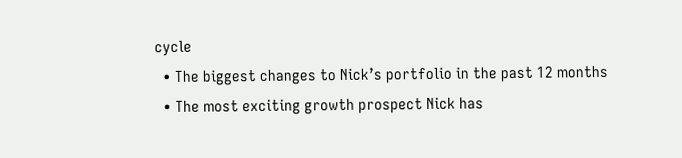cycle
  • The biggest changes to Nick’s portfolio in the past 12 months
  • The most exciting growth prospect Nick has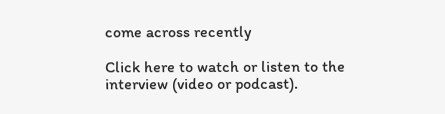come across recently

Click here to watch or listen to the interview (video or podcast).